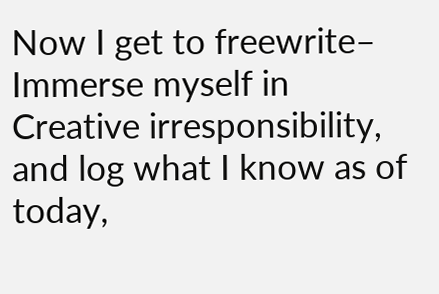Now I get to freewrite–  Immerse myself in Creative irresponsibility, and log what I know as of today,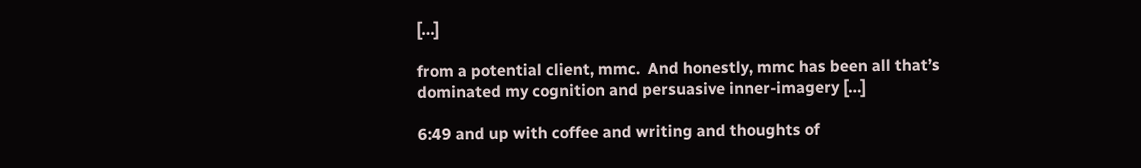[…]

from a potential client, mmc.  And honestly, mmc has been all that’s dominated my cognition and persuasive inner-imagery […]

6:49 and up with coffee and writing and thoughts of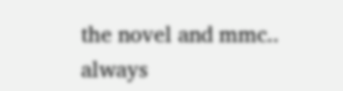the novel and mmc.. always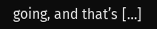going, and that’s […]